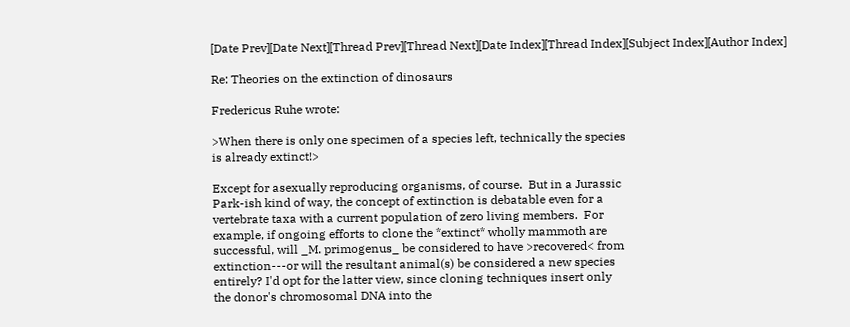[Date Prev][Date Next][Thread Prev][Thread Next][Date Index][Thread Index][Subject Index][Author Index]

Re: Theories on the extinction of dinosaurs

Fredericus Ruhe wrote:

>When there is only one specimen of a species left, technically the species
is already extinct!>

Except for asexually reproducing organisms, of course.  But in a Jurassic
Park-ish kind of way, the concept of extinction is debatable even for a
vertebrate taxa with a current population of zero living members.  For
example, if ongoing efforts to clone the *extinct* wholly mammoth are
successful, will _M. primogenus_ be considered to have >recovered< from
extinction---or will the resultant animal(s) be considered a new species
entirely? I'd opt for the latter view, since cloning techniques insert only
the donor's chromosomal DNA into the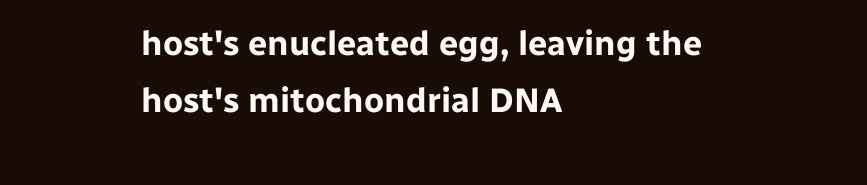host's enucleated egg, leaving the
host's mitochondrial DNA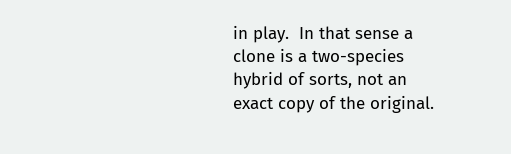in play.  In that sense a clone is a two-species
hybrid of sorts, not an exact copy of the original.